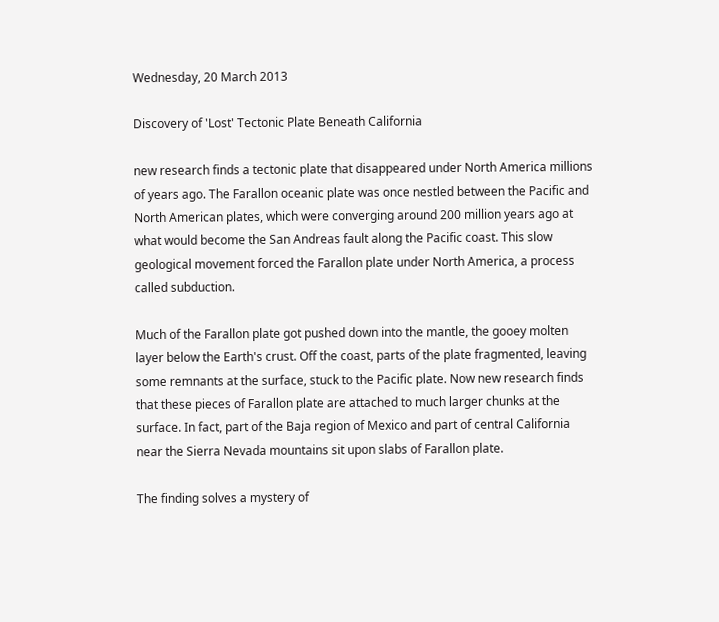Wednesday, 20 March 2013

Discovery of 'Lost' Tectonic Plate Beneath California

new research finds a tectonic plate that disappeared under North America millions of years ago. The Farallon oceanic plate was once nestled between the Pacific and North American plates, which were converging around 200 million years ago at what would become the San Andreas fault along the Pacific coast. This slow geological movement forced the Farallon plate under North America, a process called subduction.

Much of the Farallon plate got pushed down into the mantle, the gooey molten layer below the Earth's crust. Off the coast, parts of the plate fragmented, leaving some remnants at the surface, stuck to the Pacific plate. Now new research finds that these pieces of Farallon plate are attached to much larger chunks at the surface. In fact, part of the Baja region of Mexico and part of central California near the Sierra Nevada mountains sit upon slabs of Farallon plate.

The finding solves a mystery of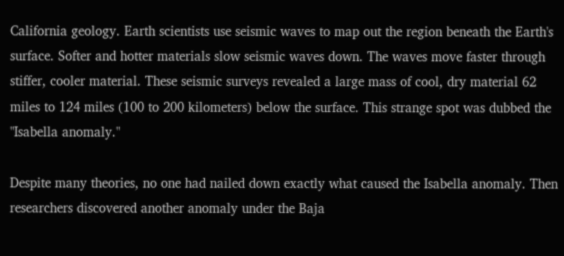California geology. Earth scientists use seismic waves to map out the region beneath the Earth's surface. Softer and hotter materials slow seismic waves down. The waves move faster through stiffer, cooler material. These seismic surveys revealed a large mass of cool, dry material 62 miles to 124 miles (100 to 200 kilometers) below the surface. This strange spot was dubbed the "Isabella anomaly."

Despite many theories, no one had nailed down exactly what caused the Isabella anomaly. Then researchers discovered another anomaly under the Baja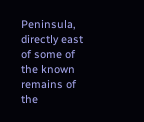Peninsula, directly east of some of the known remains of the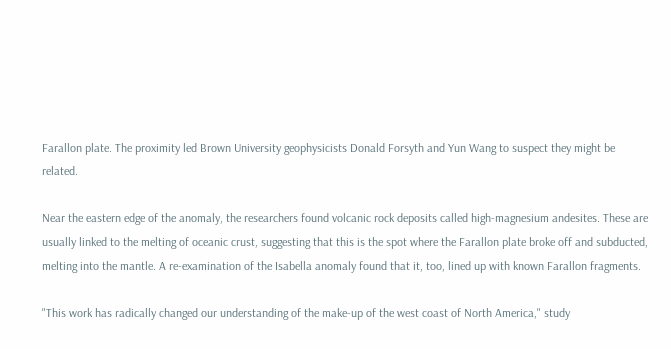Farallon plate. The proximity led Brown University geophysicists Donald Forsyth and Yun Wang to suspect they might be related.

Near the eastern edge of the anomaly, the researchers found volcanic rock deposits called high-magnesium andesites. These are usually linked to the melting of oceanic crust, suggesting that this is the spot where the Farallon plate broke off and subducted, melting into the mantle. A re-examination of the Isabella anomaly found that it, too, lined up with known Farallon fragments.

"This work has radically changed our understanding of the make-up of the west coast of North America," study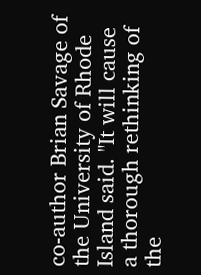co-author Brian Savage of the University of Rhode Island said. "It will cause a thorough rethinking of the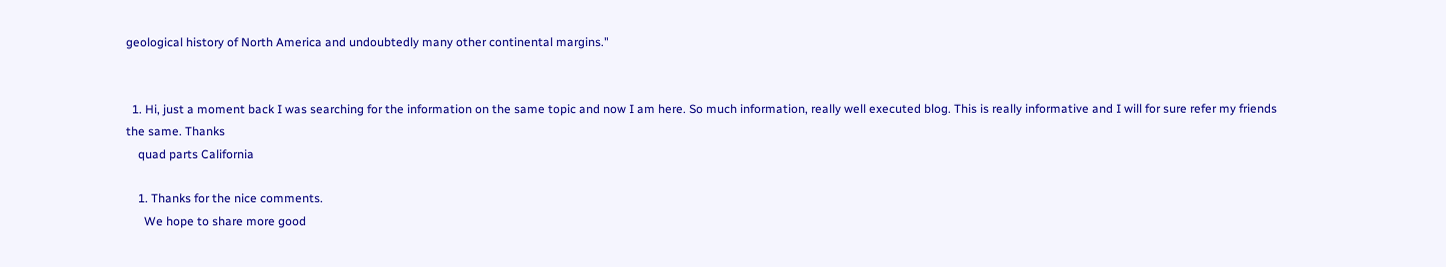geological history of North America and undoubtedly many other continental margins."


  1. Hi, just a moment back I was searching for the information on the same topic and now I am here. So much information, really well executed blog. This is really informative and I will for sure refer my friends the same. Thanks
    quad parts California

    1. Thanks for the nice comments.
      We hope to share more good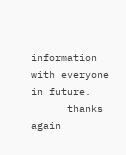information with everyone in future.
      thanks again